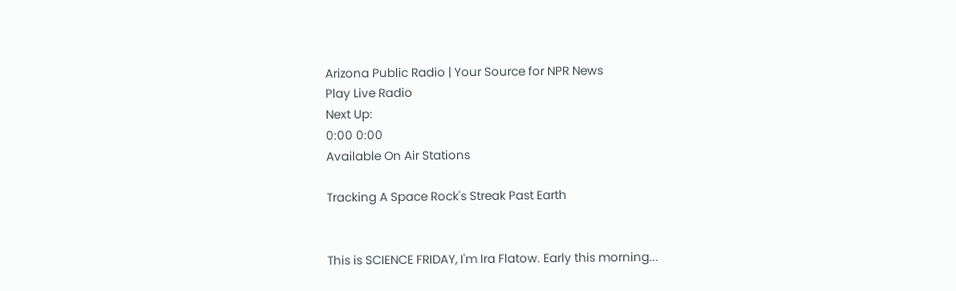Arizona Public Radio | Your Source for NPR News
Play Live Radio
Next Up:
0:00 0:00
Available On Air Stations

Tracking A Space Rock's Streak Past Earth


This is SCIENCE FRIDAY, I'm Ira Flatow. Early this morning...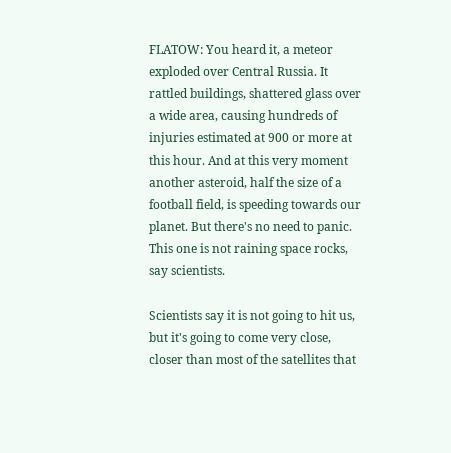FLATOW: You heard it, a meteor exploded over Central Russia. It rattled buildings, shattered glass over a wide area, causing hundreds of injuries estimated at 900 or more at this hour. And at this very moment another asteroid, half the size of a football field, is speeding towards our planet. But there's no need to panic. This one is not raining space rocks, say scientists.

Scientists say it is not going to hit us, but it's going to come very close, closer than most of the satellites that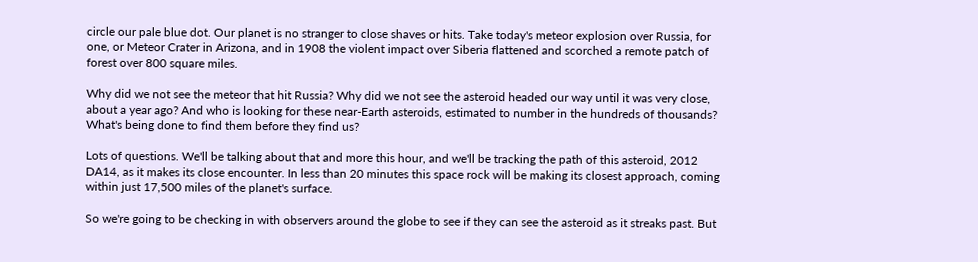circle our pale blue dot. Our planet is no stranger to close shaves or hits. Take today's meteor explosion over Russia, for one, or Meteor Crater in Arizona, and in 1908 the violent impact over Siberia flattened and scorched a remote patch of forest over 800 square miles.

Why did we not see the meteor that hit Russia? Why did we not see the asteroid headed our way until it was very close, about a year ago? And who is looking for these near-Earth asteroids, estimated to number in the hundreds of thousands? What's being done to find them before they find us?

Lots of questions. We'll be talking about that and more this hour, and we'll be tracking the path of this asteroid, 2012 DA14, as it makes its close encounter. In less than 20 minutes this space rock will be making its closest approach, coming within just 17,500 miles of the planet's surface.

So we're going to be checking in with observers around the globe to see if they can see the asteroid as it streaks past. But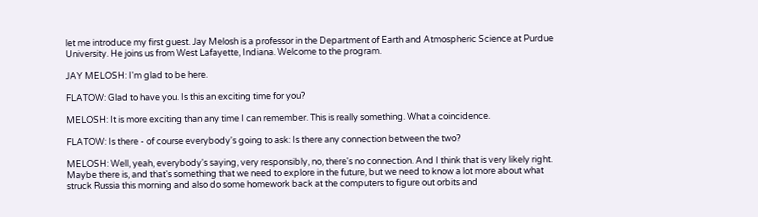let me introduce my first guest. Jay Melosh is a professor in the Department of Earth and Atmospheric Science at Purdue University. He joins us from West Lafayette, Indiana. Welcome to the program.

JAY MELOSH: I'm glad to be here.

FLATOW: Glad to have you. Is this an exciting time for you?

MELOSH: It is more exciting than any time I can remember. This is really something. What a coincidence.

FLATOW: Is there - of course everybody's going to ask: Is there any connection between the two?

MELOSH: Well, yeah, everybody's saying, very responsibly, no, there's no connection. And I think that is very likely right. Maybe there is, and that's something that we need to explore in the future, but we need to know a lot more about what struck Russia this morning and also do some homework back at the computers to figure out orbits and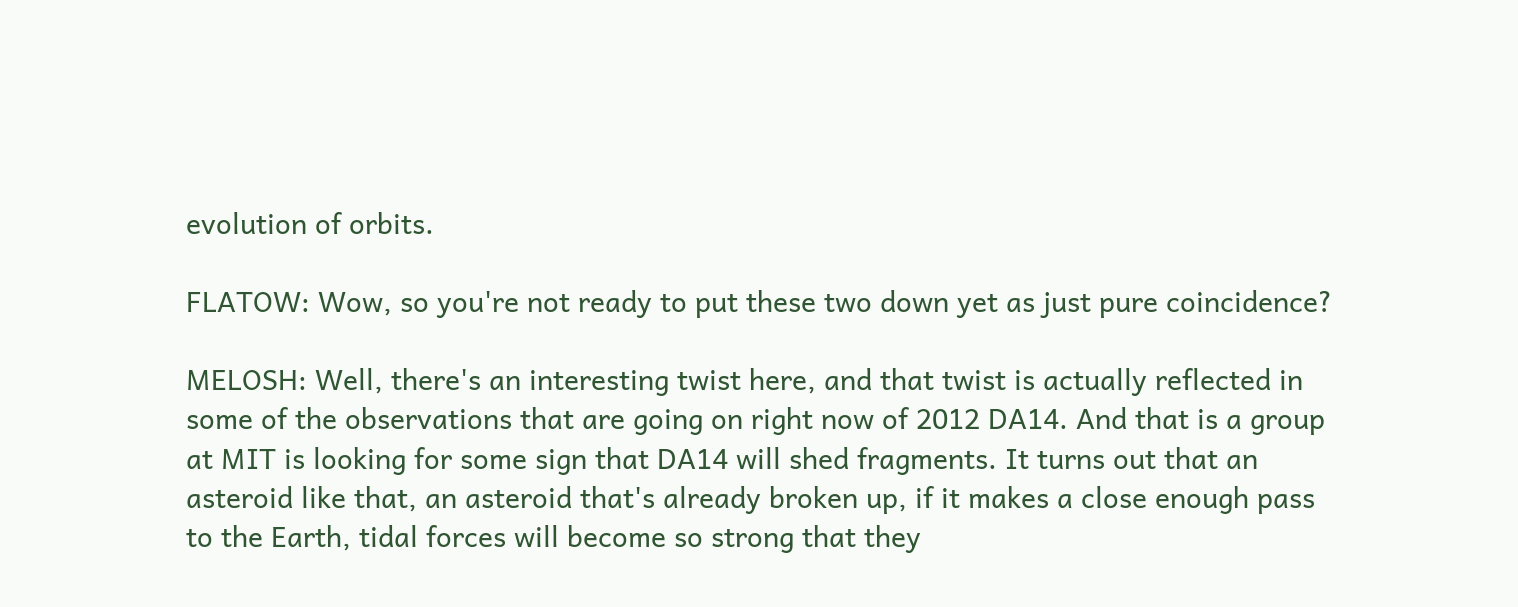evolution of orbits.

FLATOW: Wow, so you're not ready to put these two down yet as just pure coincidence?

MELOSH: Well, there's an interesting twist here, and that twist is actually reflected in some of the observations that are going on right now of 2012 DA14. And that is a group at MIT is looking for some sign that DA14 will shed fragments. It turns out that an asteroid like that, an asteroid that's already broken up, if it makes a close enough pass to the Earth, tidal forces will become so strong that they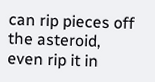can rip pieces off the asteroid, even rip it in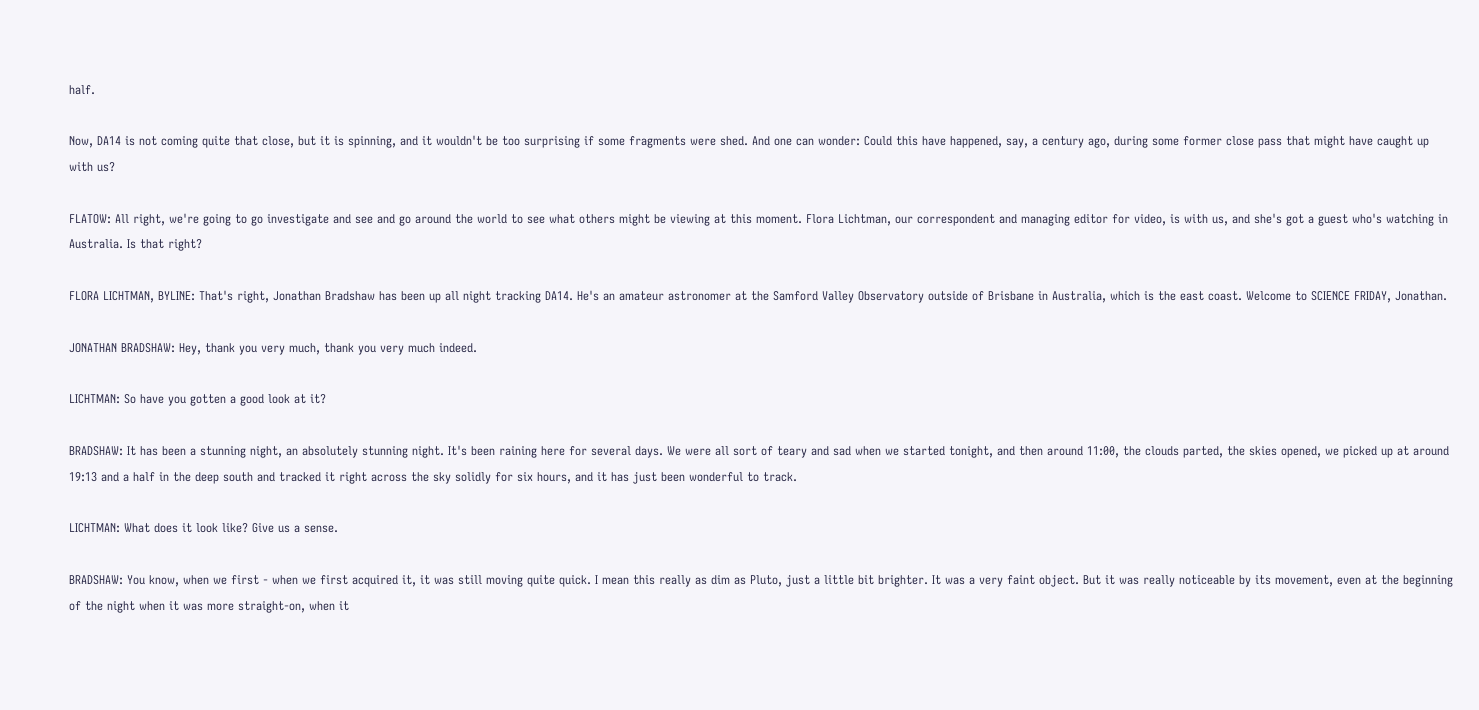half.

Now, DA14 is not coming quite that close, but it is spinning, and it wouldn't be too surprising if some fragments were shed. And one can wonder: Could this have happened, say, a century ago, during some former close pass that might have caught up with us?

FLATOW: All right, we're going to go investigate and see and go around the world to see what others might be viewing at this moment. Flora Lichtman, our correspondent and managing editor for video, is with us, and she's got a guest who's watching in Australia. Is that right?

FLORA LICHTMAN, BYLINE: That's right, Jonathan Bradshaw has been up all night tracking DA14. He's an amateur astronomer at the Samford Valley Observatory outside of Brisbane in Australia, which is the east coast. Welcome to SCIENCE FRIDAY, Jonathan.

JONATHAN BRADSHAW: Hey, thank you very much, thank you very much indeed.

LICHTMAN: So have you gotten a good look at it?

BRADSHAW: It has been a stunning night, an absolutely stunning night. It's been raining here for several days. We were all sort of teary and sad when we started tonight, and then around 11:00, the clouds parted, the skies opened, we picked up at around 19:13 and a half in the deep south and tracked it right across the sky solidly for six hours, and it has just been wonderful to track.

LICHTMAN: What does it look like? Give us a sense.

BRADSHAW: You know, when we first - when we first acquired it, it was still moving quite quick. I mean this really as dim as Pluto, just a little bit brighter. It was a very faint object. But it was really noticeable by its movement, even at the beginning of the night when it was more straight-on, when it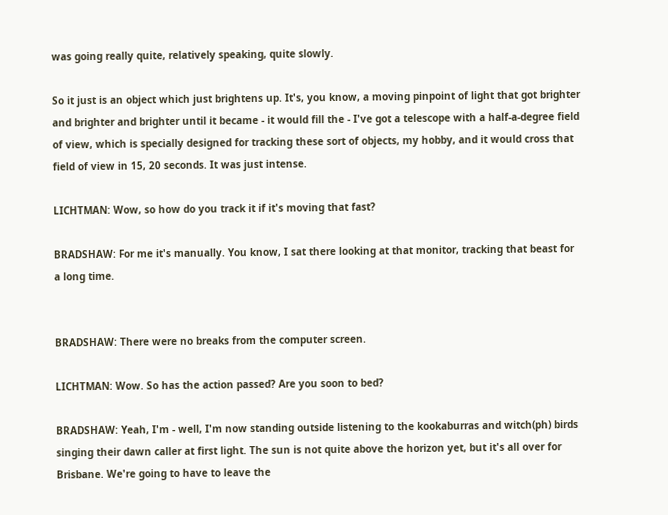was going really quite, relatively speaking, quite slowly.

So it just is an object which just brightens up. It's, you know, a moving pinpoint of light that got brighter and brighter and brighter until it became - it would fill the - I've got a telescope with a half-a-degree field of view, which is specially designed for tracking these sort of objects, my hobby, and it would cross that field of view in 15, 20 seconds. It was just intense.

LICHTMAN: Wow, so how do you track it if it's moving that fast?

BRADSHAW: For me it's manually. You know, I sat there looking at that monitor, tracking that beast for a long time.


BRADSHAW: There were no breaks from the computer screen.

LICHTMAN: Wow. So has the action passed? Are you soon to bed?

BRADSHAW: Yeah, I'm - well, I'm now standing outside listening to the kookaburras and witch(ph) birds singing their dawn caller at first light. The sun is not quite above the horizon yet, but it's all over for Brisbane. We're going to have to leave the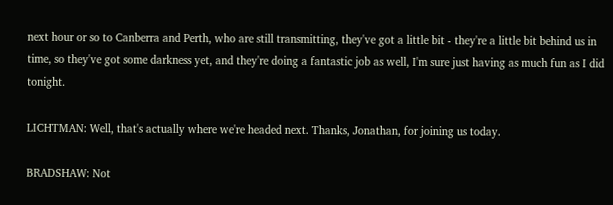next hour or so to Canberra and Perth, who are still transmitting, they've got a little bit - they're a little bit behind us in time, so they've got some darkness yet, and they're doing a fantastic job as well, I'm sure just having as much fun as I did tonight.

LICHTMAN: Well, that's actually where we're headed next. Thanks, Jonathan, for joining us today.

BRADSHAW: Not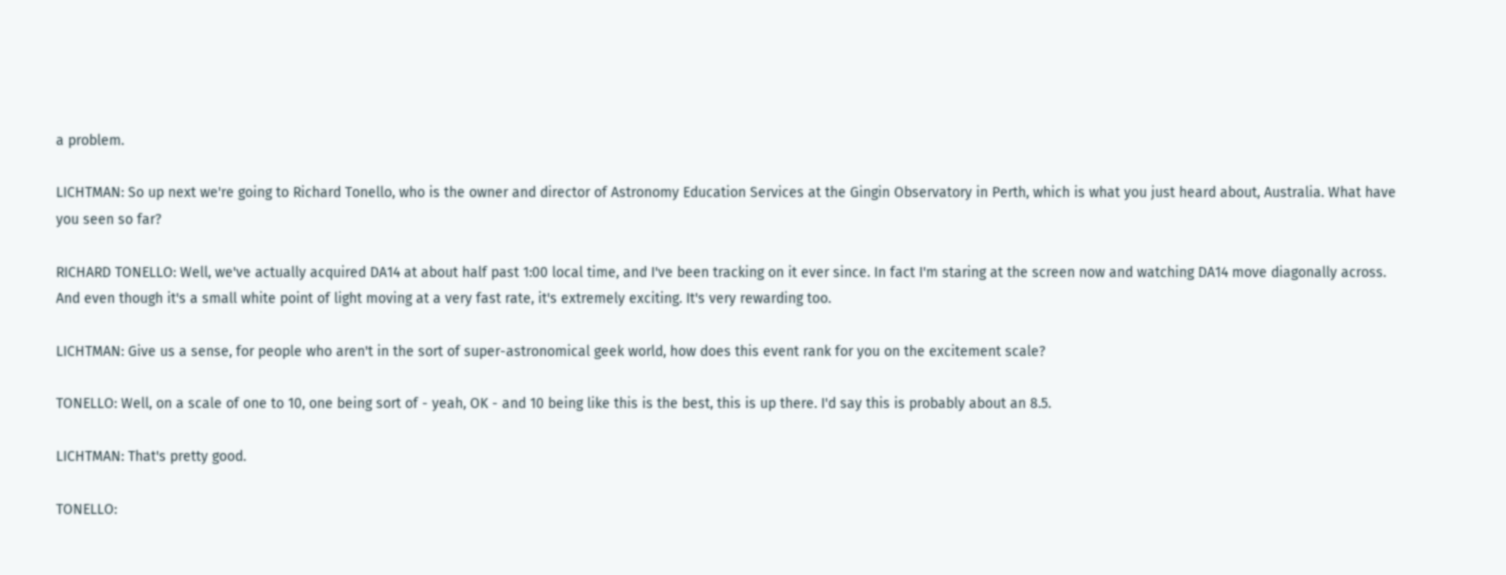a problem.

LICHTMAN: So up next we're going to Richard Tonello, who is the owner and director of Astronomy Education Services at the Gingin Observatory in Perth, which is what you just heard about, Australia. What have you seen so far?

RICHARD TONELLO: Well, we've actually acquired DA14 at about half past 1:00 local time, and I've been tracking on it ever since. In fact I'm staring at the screen now and watching DA14 move diagonally across. And even though it's a small white point of light moving at a very fast rate, it's extremely exciting. It's very rewarding too.

LICHTMAN: Give us a sense, for people who aren't in the sort of super-astronomical geek world, how does this event rank for you on the excitement scale?

TONELLO: Well, on a scale of one to 10, one being sort of - yeah, OK - and 10 being like this is the best, this is up there. I'd say this is probably about an 8.5.

LICHTMAN: That's pretty good.

TONELLO: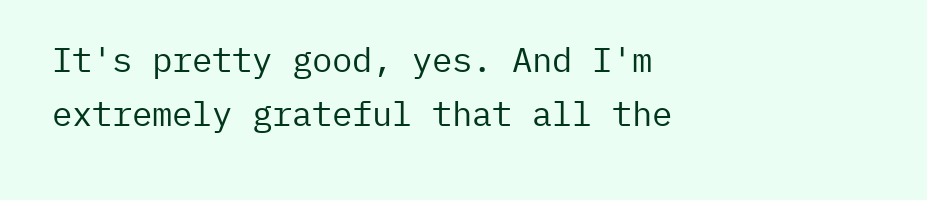It's pretty good, yes. And I'm extremely grateful that all the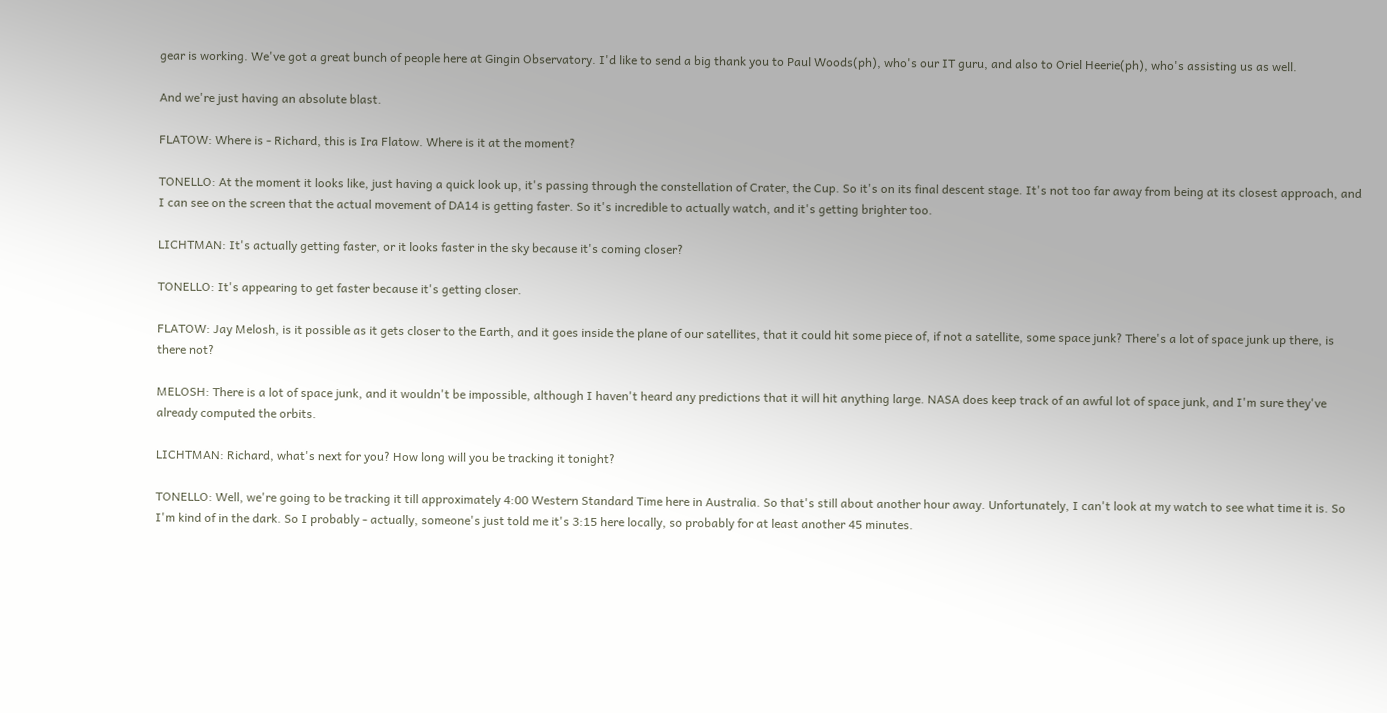gear is working. We've got a great bunch of people here at Gingin Observatory. I'd like to send a big thank you to Paul Woods(ph), who's our IT guru, and also to Oriel Heerie(ph), who's assisting us as well.

And we're just having an absolute blast.

FLATOW: Where is - Richard, this is Ira Flatow. Where is it at the moment?

TONELLO: At the moment it looks like, just having a quick look up, it's passing through the constellation of Crater, the Cup. So it's on its final descent stage. It's not too far away from being at its closest approach, and I can see on the screen that the actual movement of DA14 is getting faster. So it's incredible to actually watch, and it's getting brighter too.

LICHTMAN: It's actually getting faster, or it looks faster in the sky because it's coming closer?

TONELLO: It's appearing to get faster because it's getting closer.

FLATOW: Jay Melosh, is it possible as it gets closer to the Earth, and it goes inside the plane of our satellites, that it could hit some piece of, if not a satellite, some space junk? There's a lot of space junk up there, is there not?

MELOSH: There is a lot of space junk, and it wouldn't be impossible, although I haven't heard any predictions that it will hit anything large. NASA does keep track of an awful lot of space junk, and I'm sure they've already computed the orbits.

LICHTMAN: Richard, what's next for you? How long will you be tracking it tonight?

TONELLO: Well, we're going to be tracking it till approximately 4:00 Western Standard Time here in Australia. So that's still about another hour away. Unfortunately, I can't look at my watch to see what time it is. So I'm kind of in the dark. So I probably - actually, someone's just told me it's 3:15 here locally, so probably for at least another 45 minutes.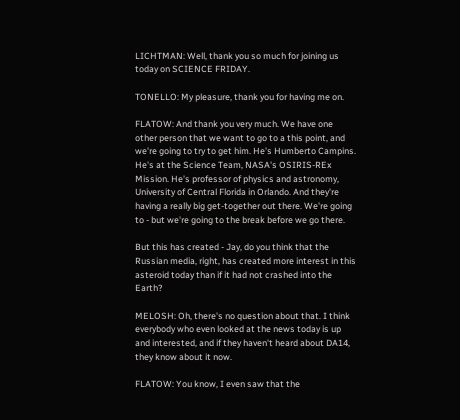LICHTMAN: Well, thank you so much for joining us today on SCIENCE FRIDAY.

TONELLO: My pleasure, thank you for having me on.

FLATOW: And thank you very much. We have one other person that we want to go to a this point, and we're going to try to get him. He's Humberto Campins. He's at the Science Team, NASA's OSIRIS-REx Mission. He's professor of physics and astronomy, University of Central Florida in Orlando. And they're having a really big get-together out there. We're going to - but we're going to the break before we go there.

But this has created - Jay, do you think that the Russian media, right, has created more interest in this asteroid today than if it had not crashed into the Earth?

MELOSH: Oh, there's no question about that. I think everybody who even looked at the news today is up and interested, and if they haven't heard about DA14, they know about it now.

FLATOW: You know, I even saw that the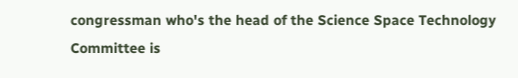congressman who's the head of the Science Space Technology Committee is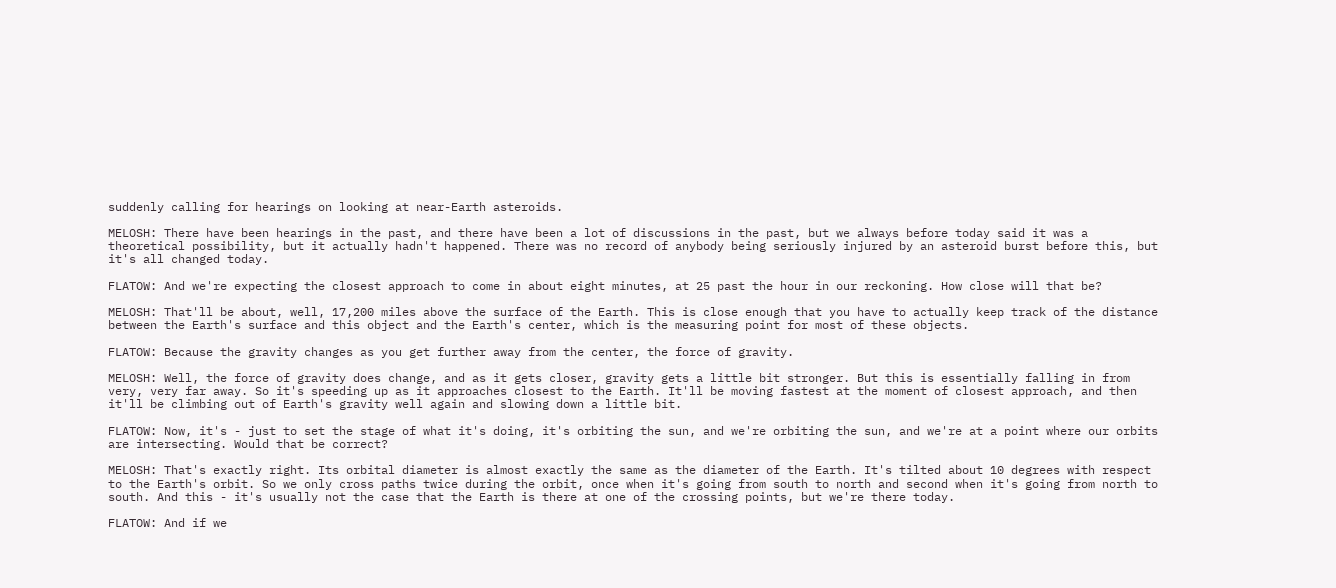suddenly calling for hearings on looking at near-Earth asteroids.

MELOSH: There have been hearings in the past, and there have been a lot of discussions in the past, but we always before today said it was a theoretical possibility, but it actually hadn't happened. There was no record of anybody being seriously injured by an asteroid burst before this, but it's all changed today.

FLATOW: And we're expecting the closest approach to come in about eight minutes, at 25 past the hour in our reckoning. How close will that be?

MELOSH: That'll be about, well, 17,200 miles above the surface of the Earth. This is close enough that you have to actually keep track of the distance between the Earth's surface and this object and the Earth's center, which is the measuring point for most of these objects.

FLATOW: Because the gravity changes as you get further away from the center, the force of gravity.

MELOSH: Well, the force of gravity does change, and as it gets closer, gravity gets a little bit stronger. But this is essentially falling in from very, very far away. So it's speeding up as it approaches closest to the Earth. It'll be moving fastest at the moment of closest approach, and then it'll be climbing out of Earth's gravity well again and slowing down a little bit.

FLATOW: Now, it's - just to set the stage of what it's doing, it's orbiting the sun, and we're orbiting the sun, and we're at a point where our orbits are intersecting. Would that be correct?

MELOSH: That's exactly right. Its orbital diameter is almost exactly the same as the diameter of the Earth. It's tilted about 10 degrees with respect to the Earth's orbit. So we only cross paths twice during the orbit, once when it's going from south to north and second when it's going from north to south. And this - it's usually not the case that the Earth is there at one of the crossing points, but we're there today.

FLATOW: And if we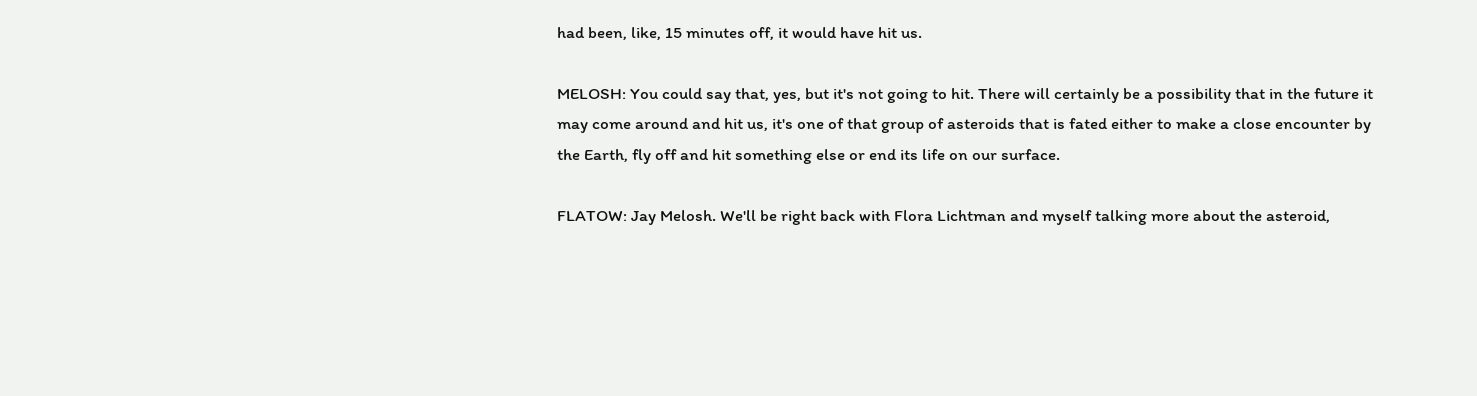had been, like, 15 minutes off, it would have hit us.

MELOSH: You could say that, yes, but it's not going to hit. There will certainly be a possibility that in the future it may come around and hit us, it's one of that group of asteroids that is fated either to make a close encounter by the Earth, fly off and hit something else or end its life on our surface.

FLATOW: Jay Melosh. We'll be right back with Flora Lichtman and myself talking more about the asteroid,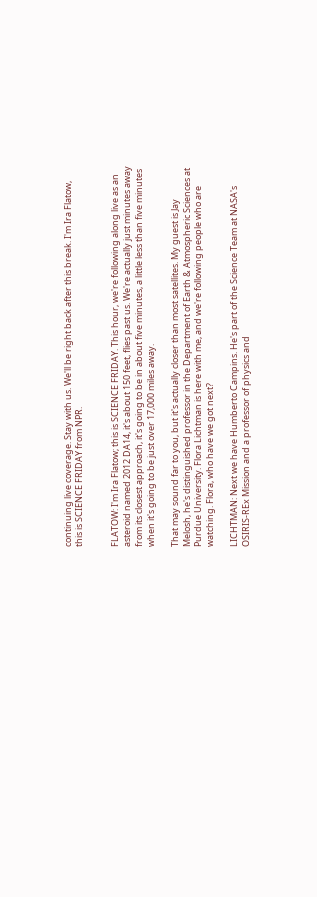continuing live coverage. Stay with us. We'll be right back after this break. I'm Ira Flatow, this is SCIENCE FRIDAY from NPR.


FLATOW: I'm Ira Flatow; this is SCIENCE FRIDAY. This hour, we're following along live as an asteroid named 2012 DA14, it's about 150 feet, flies past us. We're actually just minutes away from its closest approach, it's going to be in about five minutes, a little less than five minutes when it's going to be just over 17,000 miles away.

That may sound far to you, but it's actually closer than most satellites. My guest is Jay Melosh, he's distinguished professor in the Department of Earth & Atmospheric Sciences at Purdue University. Flora Lichtman is here with me, and we're following people who are watching. Flora, who have we got next?

LICHTMAN: Next we have Humberto Campins. He's part of the Science Team at NASA's OSIRIS-REx Mission and a professor of physics and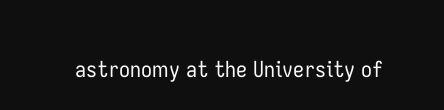astronomy at the University of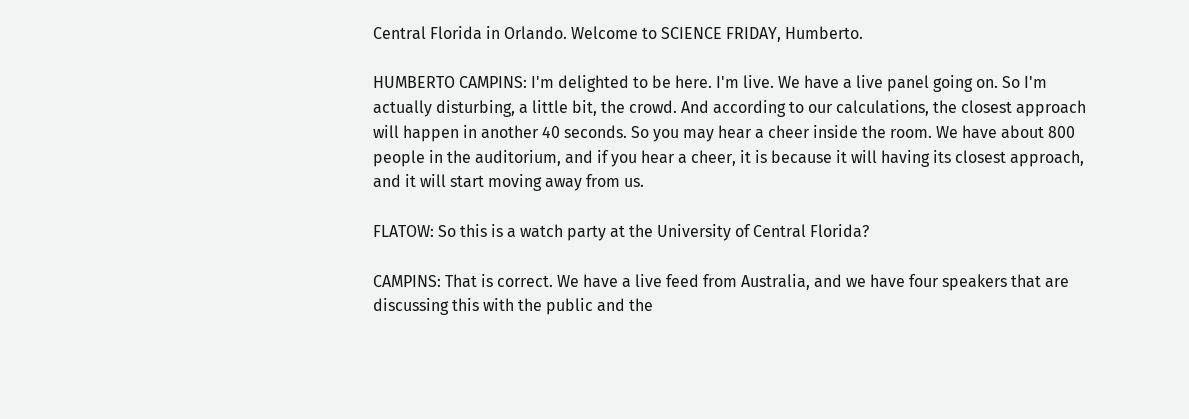Central Florida in Orlando. Welcome to SCIENCE FRIDAY, Humberto.

HUMBERTO CAMPINS: I'm delighted to be here. I'm live. We have a live panel going on. So I'm actually disturbing, a little bit, the crowd. And according to our calculations, the closest approach will happen in another 40 seconds. So you may hear a cheer inside the room. We have about 800 people in the auditorium, and if you hear a cheer, it is because it will having its closest approach, and it will start moving away from us.

FLATOW: So this is a watch party at the University of Central Florida?

CAMPINS: That is correct. We have a live feed from Australia, and we have four speakers that are discussing this with the public and the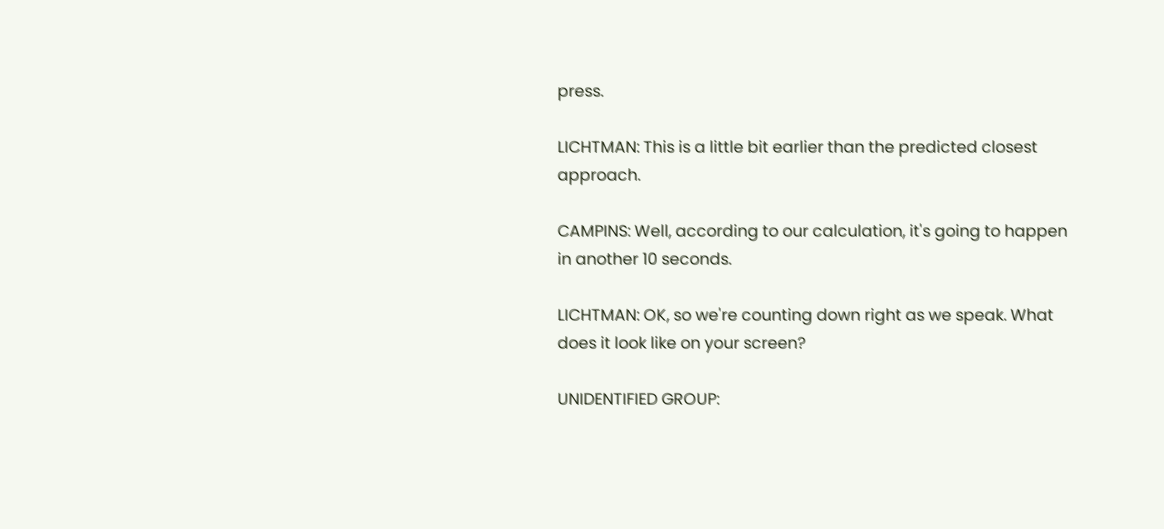press.

LICHTMAN: This is a little bit earlier than the predicted closest approach.

CAMPINS: Well, according to our calculation, it's going to happen in another 10 seconds.

LICHTMAN: OK, so we're counting down right as we speak. What does it look like on your screen?

UNIDENTIFIED GROUP: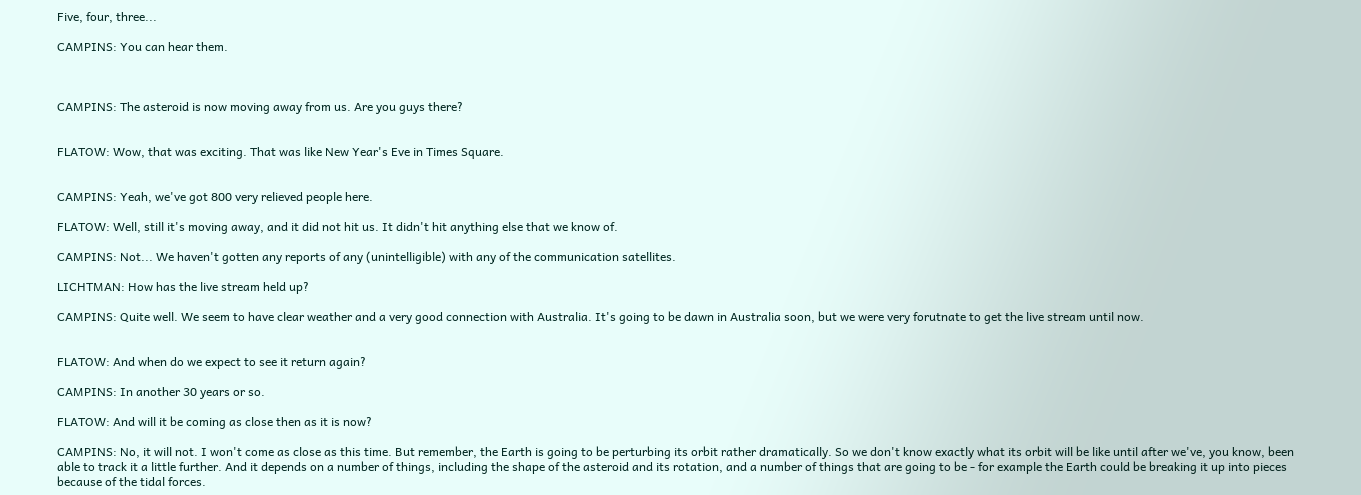Five, four, three...

CAMPINS: You can hear them.



CAMPINS: The asteroid is now moving away from us. Are you guys there?


FLATOW: Wow, that was exciting. That was like New Year's Eve in Times Square.


CAMPINS: Yeah, we've got 800 very relieved people here.

FLATOW: Well, still it's moving away, and it did not hit us. It didn't hit anything else that we know of.

CAMPINS: Not... We haven't gotten any reports of any (unintelligible) with any of the communication satellites.

LICHTMAN: How has the live stream held up?

CAMPINS: Quite well. We seem to have clear weather and a very good connection with Australia. It's going to be dawn in Australia soon, but we were very forutnate to get the live stream until now.


FLATOW: And when do we expect to see it return again?

CAMPINS: In another 30 years or so.

FLATOW: And will it be coming as close then as it is now?

CAMPINS: No, it will not. I won't come as close as this time. But remember, the Earth is going to be perturbing its orbit rather dramatically. So we don't know exactly what its orbit will be like until after we've, you know, been able to track it a little further. And it depends on a number of things, including the shape of the asteroid and its rotation, and a number of things that are going to be - for example the Earth could be breaking it up into pieces because of the tidal forces.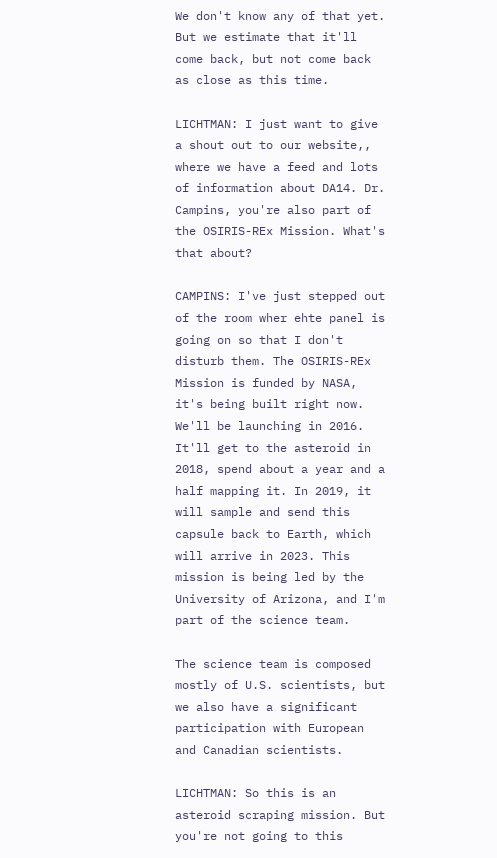We don't know any of that yet. But we estimate that it'll come back, but not come back as close as this time.

LICHTMAN: I just want to give a shout out to our website,, where we have a feed and lots of information about DA14. Dr. Campins, you're also part of the OSIRIS-REx Mission. What's that about?

CAMPINS: I've just stepped out of the room wher ehte panel is going on so that I don't disturb them. The OSIRIS-REx Mission is funded by NASA, it's being built right now. We'll be launching in 2016. It'll get to the asteroid in 2018, spend about a year and a half mapping it. In 2019, it will sample and send this capsule back to Earth, which will arrive in 2023. This mission is being led by the University of Arizona, and I'm part of the science team.

The science team is composed mostly of U.S. scientists, but we also have a significant participation with European and Canadian scientists.

LICHTMAN: So this is an asteroid scraping mission. But you're not going to this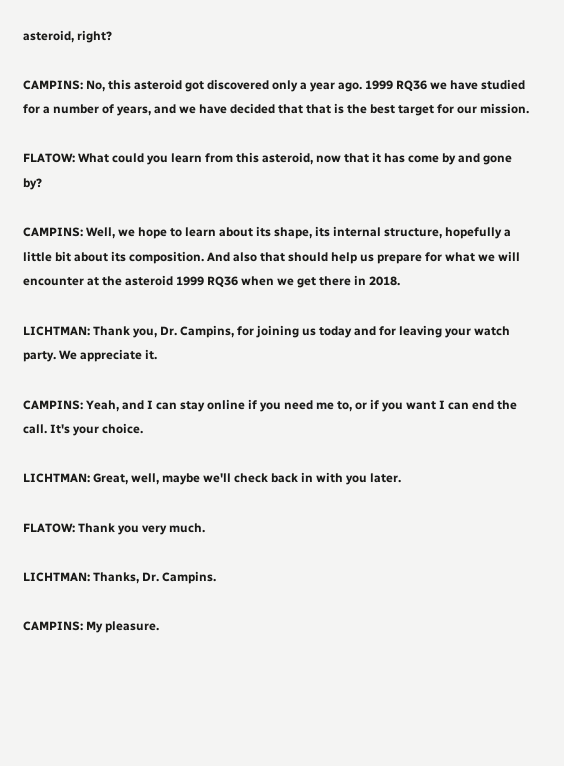asteroid, right?

CAMPINS: No, this asteroid got discovered only a year ago. 1999 RQ36 we have studied for a number of years, and we have decided that that is the best target for our mission.

FLATOW: What could you learn from this asteroid, now that it has come by and gone by?

CAMPINS: Well, we hope to learn about its shape, its internal structure, hopefully a little bit about its composition. And also that should help us prepare for what we will encounter at the asteroid 1999 RQ36 when we get there in 2018.

LICHTMAN: Thank you, Dr. Campins, for joining us today and for leaving your watch party. We appreciate it.

CAMPINS: Yeah, and I can stay online if you need me to, or if you want I can end the call. It's your choice.

LICHTMAN: Great, well, maybe we'll check back in with you later.

FLATOW: Thank you very much.

LICHTMAN: Thanks, Dr. Campins.

CAMPINS: My pleasure.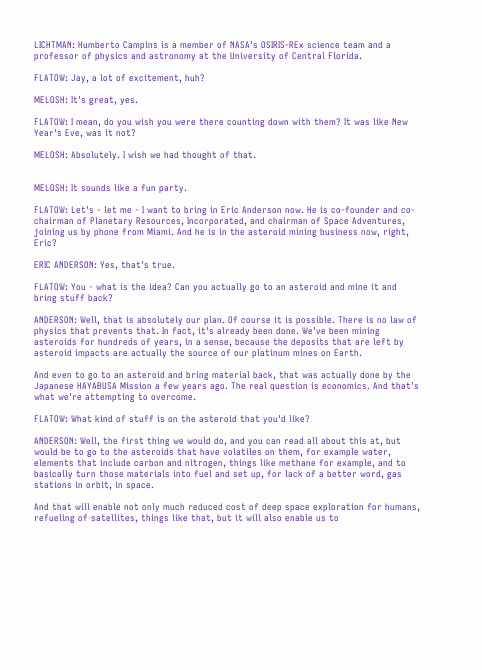LICHTMAN: Humberto Campins is a member of NASA's OSIRIS-REx science team and a professor of physics and astronomy at the University of Central Florida.

FLATOW: Jay, a lot of excitement, huh?

MELOSH: It's great, yes.

FLATOW: I mean, do you wish you were there counting down with them? It was like New Year's Eve, was it not?

MELOSH: Absolutely. I wish we had thought of that.


MELOSH: It sounds like a fun party.

FLATOW: Let's - let me - I want to bring in Eric Anderson now. He is co-founder and co-chairman of Planetary Resources, Incorporated, and chairman of Space Adventures, joining us by phone from Miami. And he is in the asteroid mining business now, right, Eric?

ERIC ANDERSON: Yes, that's true.

FLATOW: You - what is the idea? Can you actually go to an asteroid and mine it and bring stuff back?

ANDERSON: Well, that is absolutely our plan. Of course it is possible. There is no law of physics that prevents that. In fact, it's already been done. We've been mining asteroids for hundreds of years, in a sense, because the deposits that are left by asteroid impacts are actually the source of our platinum mines on Earth.

And even to go to an asteroid and bring material back, that was actually done by the Japanese HAYABUSA Mission a few years ago. The real question is economics. And that's what we're attempting to overcome.

FLATOW: What kind of stuff is on the asteroid that you'd like?

ANDERSON: Well, the first thing we would do, and you can read all about this at, but would be to go to the asteroids that have volatiles on them, for example water, elements that include carbon and nitrogen, things like methane for example, and to basically turn those materials into fuel and set up, for lack of a better word, gas stations in orbit, in space.

And that will enable not only much reduced cost of deep space exploration for humans, refueling of satellites, things like that, but it will also enable us to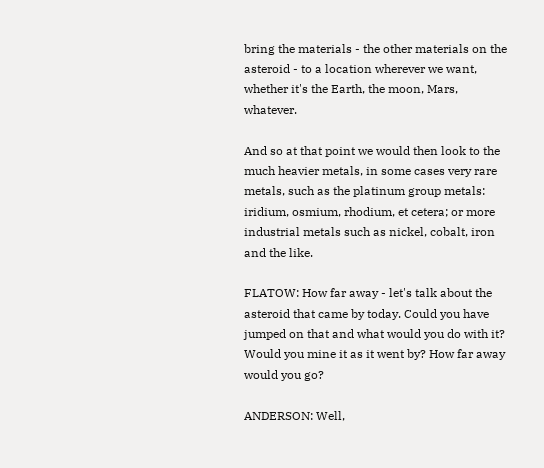bring the materials - the other materials on the asteroid - to a location wherever we want, whether it's the Earth, the moon, Mars, whatever.

And so at that point we would then look to the much heavier metals, in some cases very rare metals, such as the platinum group metals: iridium, osmium, rhodium, et cetera; or more industrial metals such as nickel, cobalt, iron and the like.

FLATOW: How far away - let's talk about the asteroid that came by today. Could you have jumped on that and what would you do with it? Would you mine it as it went by? How far away would you go?

ANDERSON: Well,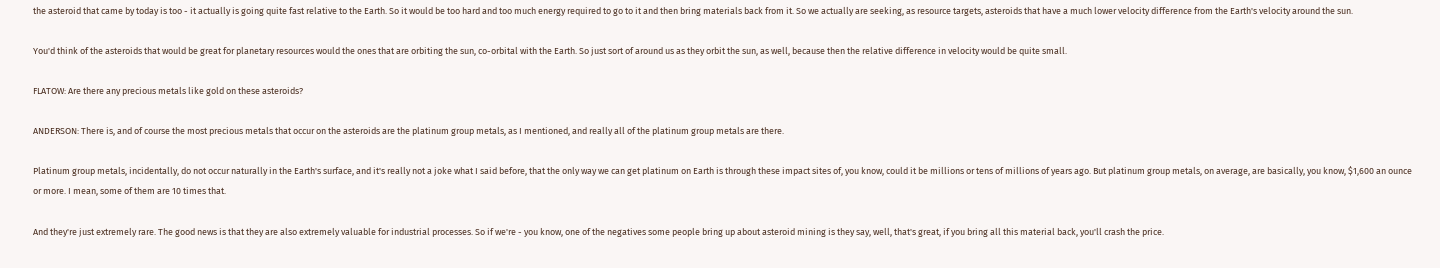the asteroid that came by today is too - it actually is going quite fast relative to the Earth. So it would be too hard and too much energy required to go to it and then bring materials back from it. So we actually are seeking, as resource targets, asteroids that have a much lower velocity difference from the Earth's velocity around the sun.

You'd think of the asteroids that would be great for planetary resources would the ones that are orbiting the sun, co-orbital with the Earth. So just sort of around us as they orbit the sun, as well, because then the relative difference in velocity would be quite small.

FLATOW: Are there any precious metals like gold on these asteroids?

ANDERSON: There is, and of course the most precious metals that occur on the asteroids are the platinum group metals, as I mentioned, and really all of the platinum group metals are there.

Platinum group metals, incidentally, do not occur naturally in the Earth's surface, and it's really not a joke what I said before, that the only way we can get platinum on Earth is through these impact sites of, you know, could it be millions or tens of millions of years ago. But platinum group metals, on average, are basically, you know, $1,600 an ounce or more. I mean, some of them are 10 times that.

And they're just extremely rare. The good news is that they are also extremely valuable for industrial processes. So if we're - you know, one of the negatives some people bring up about asteroid mining is they say, well, that's great, if you bring all this material back, you'll crash the price.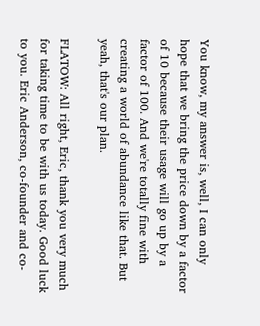You know, my answer is, well, I can only hope that we bring the price down by a factor of 10 because their usage will go up by a factor of 100. And we're totally fine with creating a world of abundance like that. But yeah, that's our plan.

FLATOW: All right, Eric, thank you very much for taking time to be with us today. Good luck to you. Eric Anderson, co-founder and co-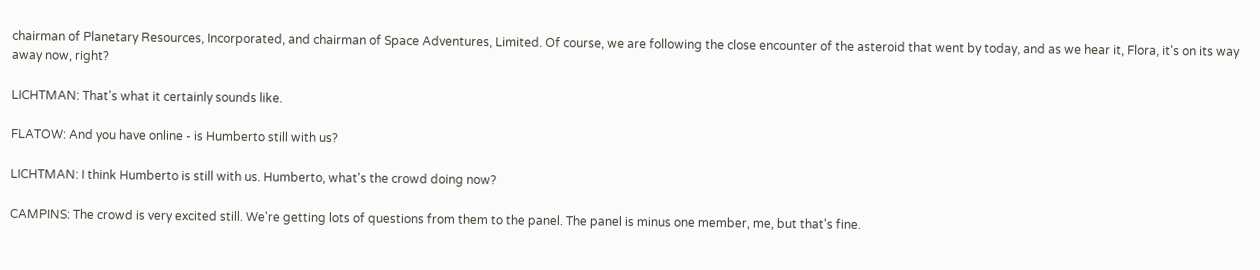chairman of Planetary Resources, Incorporated, and chairman of Space Adventures, Limited. Of course, we are following the close encounter of the asteroid that went by today, and as we hear it, Flora, it's on its way away now, right?

LICHTMAN: That's what it certainly sounds like.

FLATOW: And you have online - is Humberto still with us?

LICHTMAN: I think Humberto is still with us. Humberto, what's the crowd doing now?

CAMPINS: The crowd is very excited still. We're getting lots of questions from them to the panel. The panel is minus one member, me, but that's fine.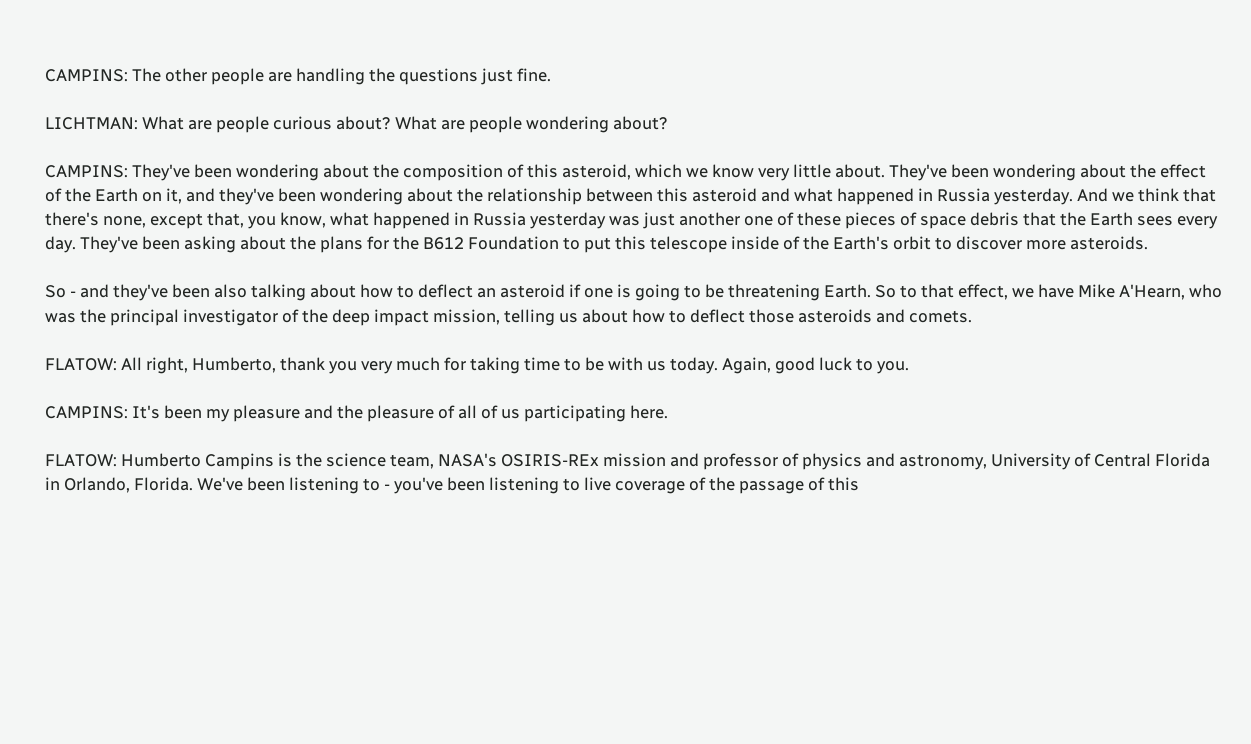CAMPINS: The other people are handling the questions just fine.

LICHTMAN: What are people curious about? What are people wondering about?

CAMPINS: They've been wondering about the composition of this asteroid, which we know very little about. They've been wondering about the effect of the Earth on it, and they've been wondering about the relationship between this asteroid and what happened in Russia yesterday. And we think that there's none, except that, you know, what happened in Russia yesterday was just another one of these pieces of space debris that the Earth sees every day. They've been asking about the plans for the B612 Foundation to put this telescope inside of the Earth's orbit to discover more asteroids.

So - and they've been also talking about how to deflect an asteroid if one is going to be threatening Earth. So to that effect, we have Mike A'Hearn, who was the principal investigator of the deep impact mission, telling us about how to deflect those asteroids and comets.

FLATOW: All right, Humberto, thank you very much for taking time to be with us today. Again, good luck to you.

CAMPINS: It's been my pleasure and the pleasure of all of us participating here.

FLATOW: Humberto Campins is the science team, NASA's OSIRIS-REx mission and professor of physics and astronomy, University of Central Florida in Orlando, Florida. We've been listening to - you've been listening to live coverage of the passage of this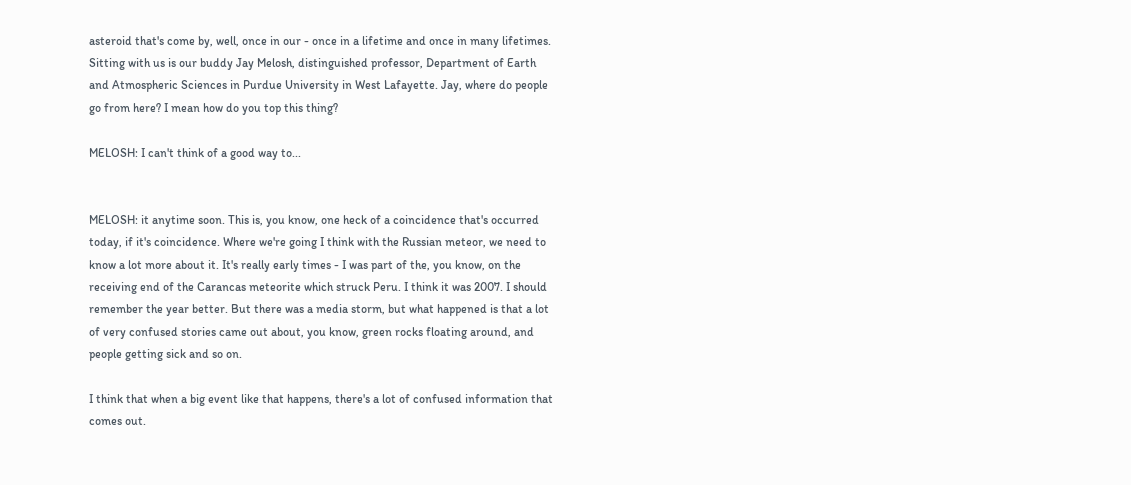asteroid that's come by, well, once in our - once in a lifetime and once in many lifetimes. Sitting with us is our buddy Jay Melosh, distinguished professor, Department of Earth and Atmospheric Sciences in Purdue University in West Lafayette. Jay, where do people go from here? I mean how do you top this thing?

MELOSH: I can't think of a good way to...


MELOSH: it anytime soon. This is, you know, one heck of a coincidence that's occurred today, if it's coincidence. Where we're going I think with the Russian meteor, we need to know a lot more about it. It's really early times - I was part of the, you know, on the receiving end of the Carancas meteorite which struck Peru. I think it was 2007. I should remember the year better. But there was a media storm, but what happened is that a lot of very confused stories came out about, you know, green rocks floating around, and people getting sick and so on.

I think that when a big event like that happens, there's a lot of confused information that comes out.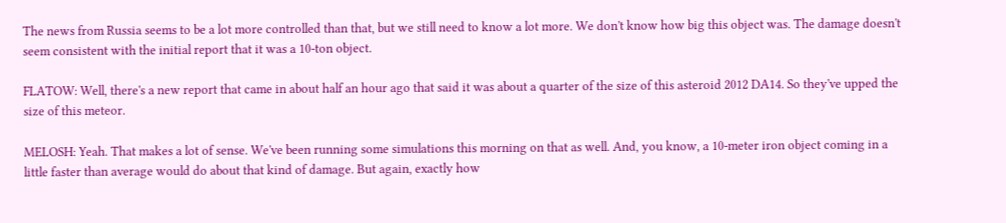The news from Russia seems to be a lot more controlled than that, but we still need to know a lot more. We don't know how big this object was. The damage doesn't seem consistent with the initial report that it was a 10-ton object.

FLATOW: Well, there's a new report that came in about half an hour ago that said it was about a quarter of the size of this asteroid 2012 DA14. So they've upped the size of this meteor.

MELOSH: Yeah. That makes a lot of sense. We've been running some simulations this morning on that as well. And, you know, a 10-meter iron object coming in a little faster than average would do about that kind of damage. But again, exactly how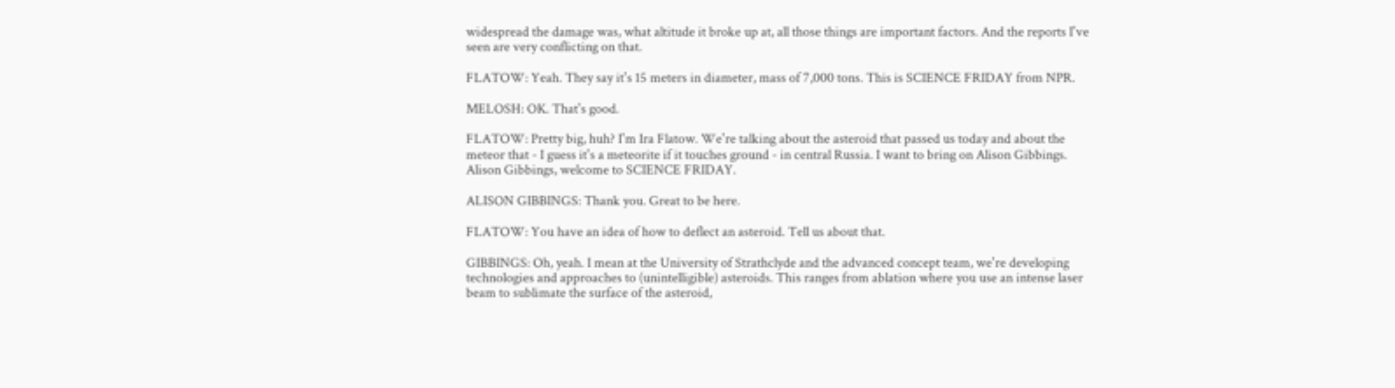widespread the damage was, what altitude it broke up at, all those things are important factors. And the reports I've seen are very conflicting on that.

FLATOW: Yeah. They say it's 15 meters in diameter, mass of 7,000 tons. This is SCIENCE FRIDAY from NPR.

MELOSH: OK. That's good.

FLATOW: Pretty big, huh? I'm Ira Flatow. We're talking about the asteroid that passed us today and about the meteor that - I guess it's a meteorite if it touches ground - in central Russia. I want to bring on Alison Gibbings. Alison Gibbings, welcome to SCIENCE FRIDAY.

ALISON GIBBINGS: Thank you. Great to be here.

FLATOW: You have an idea of how to deflect an asteroid. Tell us about that.

GIBBINGS: Oh, yeah. I mean at the University of Strathclyde and the advanced concept team, we're developing technologies and approaches to (unintelligible) asteroids. This ranges from ablation where you use an intense laser beam to sublimate the surface of the asteroid,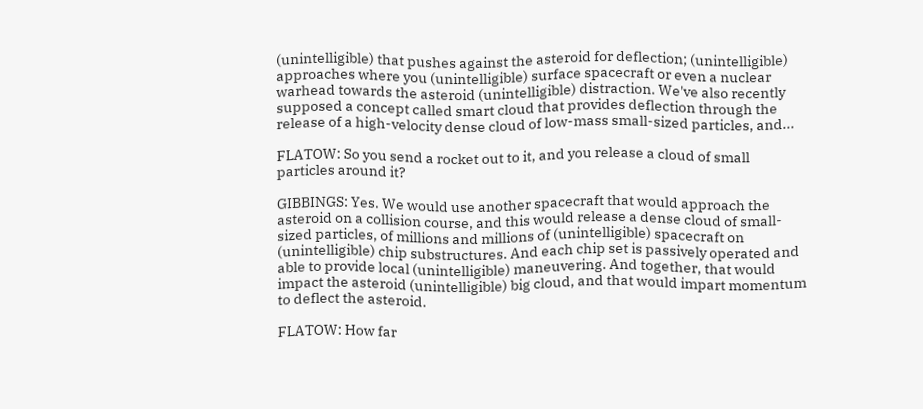(unintelligible) that pushes against the asteroid for deflection; (unintelligible) approaches where you (unintelligible) surface spacecraft or even a nuclear warhead towards the asteroid (unintelligible) distraction. We've also recently supposed a concept called smart cloud that provides deflection through the release of a high-velocity dense cloud of low-mass small-sized particles, and...

FLATOW: So you send a rocket out to it, and you release a cloud of small particles around it?

GIBBINGS: Yes. We would use another spacecraft that would approach the asteroid on a collision course, and this would release a dense cloud of small-sized particles, of millions and millions of (unintelligible) spacecraft on (unintelligible) chip substructures. And each chip set is passively operated and able to provide local (unintelligible) maneuvering. And together, that would impact the asteroid (unintelligible) big cloud, and that would impart momentum to deflect the asteroid.

FLATOW: How far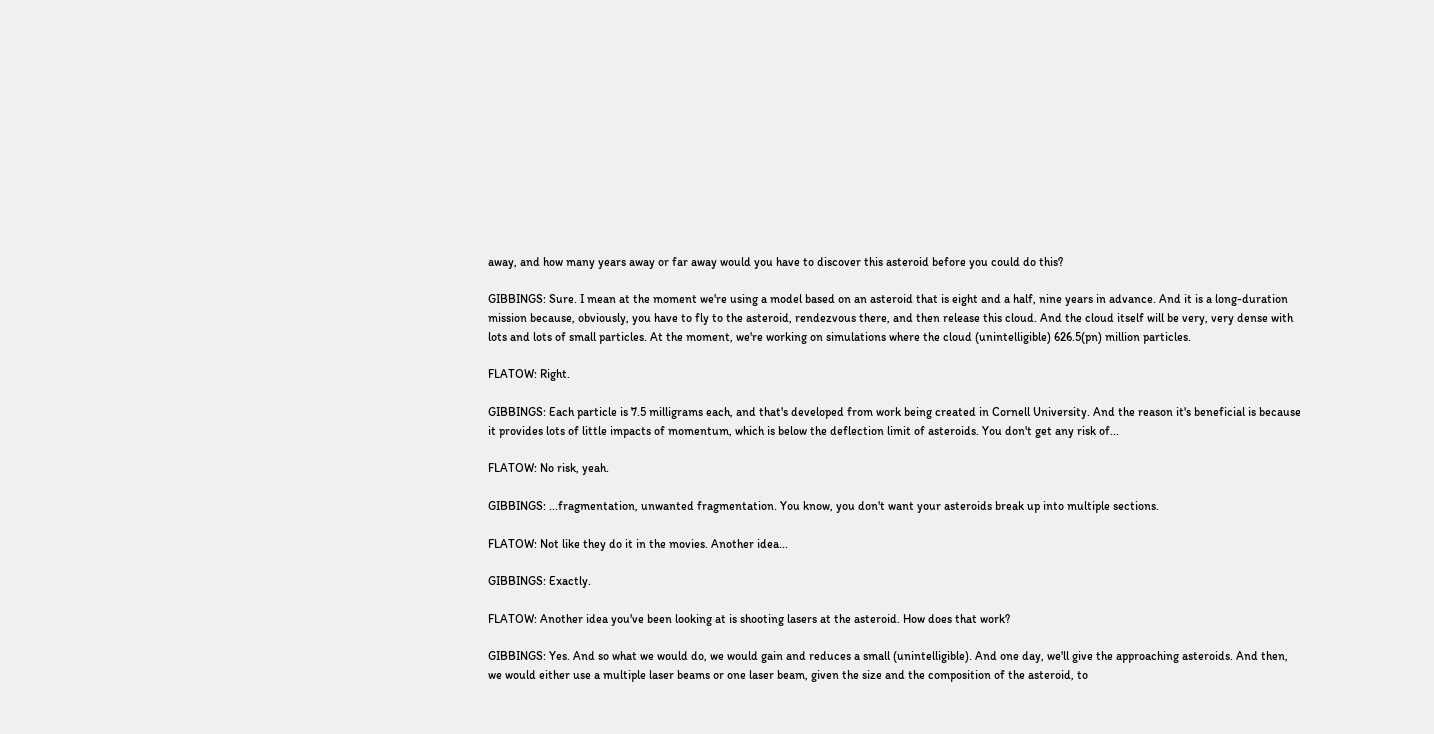away, and how many years away or far away would you have to discover this asteroid before you could do this?

GIBBINGS: Sure. I mean at the moment we're using a model based on an asteroid that is eight and a half, nine years in advance. And it is a long-duration mission because, obviously, you have to fly to the asteroid, rendezvous there, and then release this cloud. And the cloud itself will be very, very dense with lots and lots of small particles. At the moment, we're working on simulations where the cloud (unintelligible) 626.5(pn) million particles.

FLATOW: Right.

GIBBINGS: Each particle is 7.5 milligrams each, and that's developed from work being created in Cornell University. And the reason it's beneficial is because it provides lots of little impacts of momentum, which is below the deflection limit of asteroids. You don't get any risk of...

FLATOW: No risk, yeah.

GIBBINGS: ...fragmentation, unwanted fragmentation. You know, you don't want your asteroids break up into multiple sections.

FLATOW: Not like they do it in the movies. Another idea...

GIBBINGS: Exactly.

FLATOW: Another idea you've been looking at is shooting lasers at the asteroid. How does that work?

GIBBINGS: Yes. And so what we would do, we would gain and reduces a small (unintelligible). And one day, we'll give the approaching asteroids. And then, we would either use a multiple laser beams or one laser beam, given the size and the composition of the asteroid, to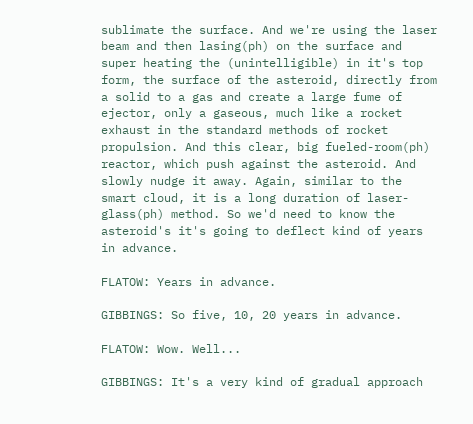sublimate the surface. And we're using the laser beam and then lasing(ph) on the surface and super heating the (unintelligible) in it's top form, the surface of the asteroid, directly from a solid to a gas and create a large fume of ejector, only a gaseous, much like a rocket exhaust in the standard methods of rocket propulsion. And this clear, big fueled-room(ph) reactor, which push against the asteroid. And slowly nudge it away. Again, similar to the smart cloud, it is a long duration of laser-glass(ph) method. So we'd need to know the asteroid's it's going to deflect kind of years in advance.

FLATOW: Years in advance.

GIBBINGS: So five, 10, 20 years in advance.

FLATOW: Wow. Well...

GIBBINGS: It's a very kind of gradual approach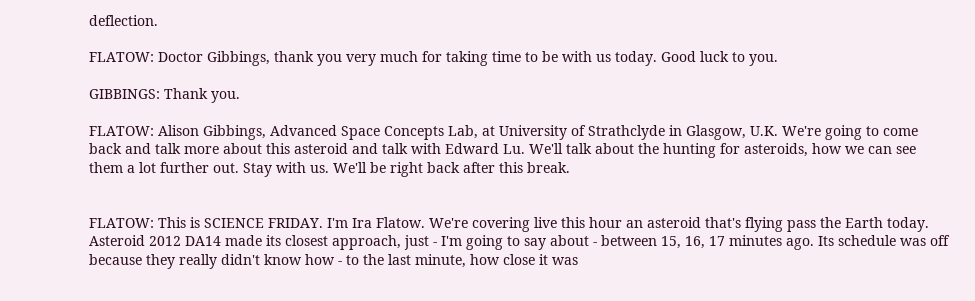deflection.

FLATOW: Doctor Gibbings, thank you very much for taking time to be with us today. Good luck to you.

GIBBINGS: Thank you.

FLATOW: Alison Gibbings, Advanced Space Concepts Lab, at University of Strathclyde in Glasgow, U.K. We're going to come back and talk more about this asteroid and talk with Edward Lu. We'll talk about the hunting for asteroids, how we can see them a lot further out. Stay with us. We'll be right back after this break.


FLATOW: This is SCIENCE FRIDAY. I'm Ira Flatow. We're covering live this hour an asteroid that's flying pass the Earth today. Asteroid 2012 DA14 made its closest approach, just - I'm going to say about - between 15, 16, 17 minutes ago. Its schedule was off because they really didn't know how - to the last minute, how close it was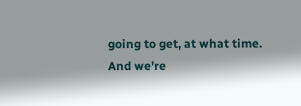going to get, at what time. And we're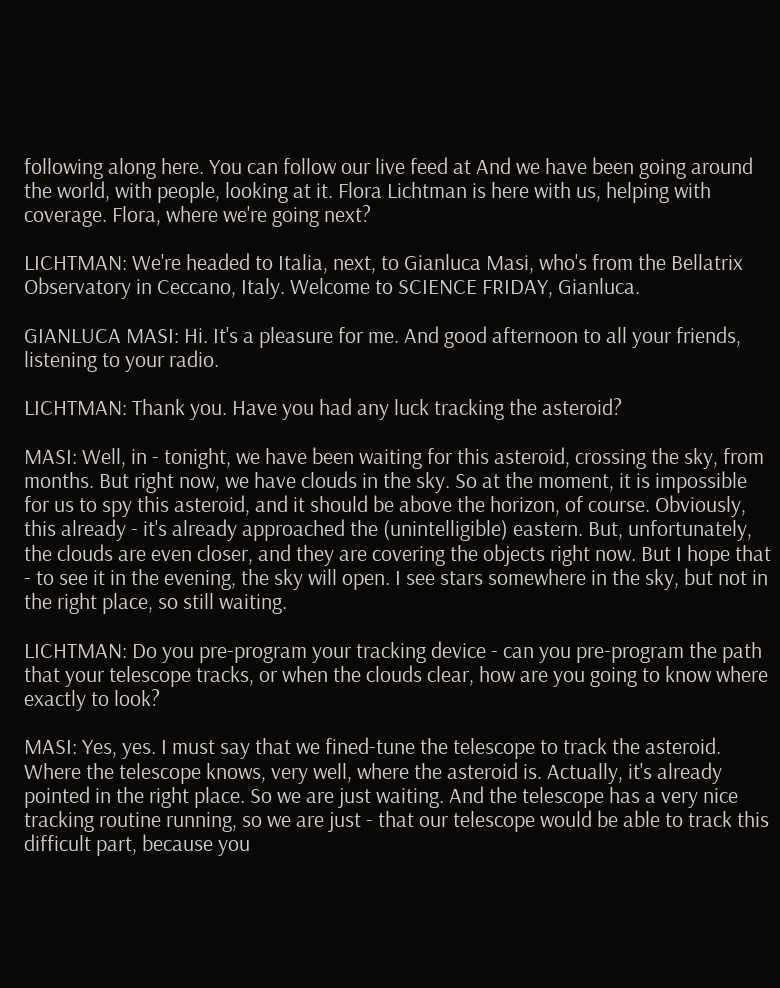following along here. You can follow our live feed at And we have been going around the world, with people, looking at it. Flora Lichtman is here with us, helping with coverage. Flora, where we're going next?

LICHTMAN: We're headed to Italia, next, to Gianluca Masi, who's from the Bellatrix Observatory in Ceccano, Italy. Welcome to SCIENCE FRIDAY, Gianluca.

GIANLUCA MASI: Hi. It's a pleasure for me. And good afternoon to all your friends, listening to your radio.

LICHTMAN: Thank you. Have you had any luck tracking the asteroid?

MASI: Well, in - tonight, we have been waiting for this asteroid, crossing the sky, from months. But right now, we have clouds in the sky. So at the moment, it is impossible for us to spy this asteroid, and it should be above the horizon, of course. Obviously, this already - it's already approached the (unintelligible) eastern. But, unfortunately, the clouds are even closer, and they are covering the objects right now. But I hope that - to see it in the evening, the sky will open. I see stars somewhere in the sky, but not in the right place, so still waiting.

LICHTMAN: Do you pre-program your tracking device - can you pre-program the path that your telescope tracks, or when the clouds clear, how are you going to know where exactly to look?

MASI: Yes, yes. I must say that we fined-tune the telescope to track the asteroid. Where the telescope knows, very well, where the asteroid is. Actually, it's already pointed in the right place. So we are just waiting. And the telescope has a very nice tracking routine running, so we are just - that our telescope would be able to track this difficult part, because you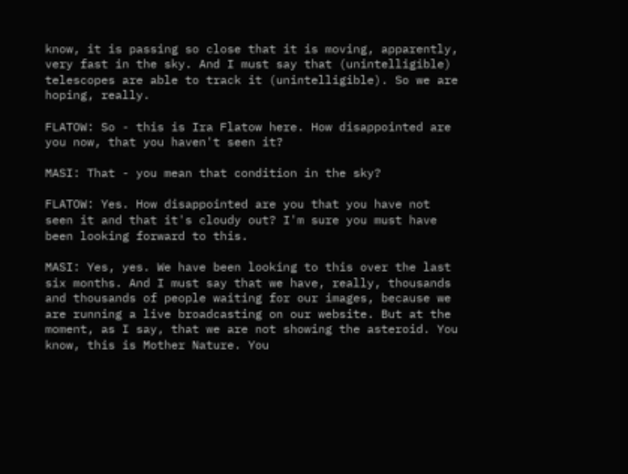know, it is passing so close that it is moving, apparently, very fast in the sky. And I must say that (unintelligible) telescopes are able to track it (unintelligible). So we are hoping, really.

FLATOW: So - this is Ira Flatow here. How disappointed are you now, that you haven't seen it?

MASI: That - you mean that condition in the sky?

FLATOW: Yes. How disappointed are you that you have not seen it and that it's cloudy out? I'm sure you must have been looking forward to this.

MASI: Yes, yes. We have been looking to this over the last six months. And I must say that we have, really, thousands and thousands of people waiting for our images, because we are running a live broadcasting on our website. But at the moment, as I say, that we are not showing the asteroid. You know, this is Mother Nature. You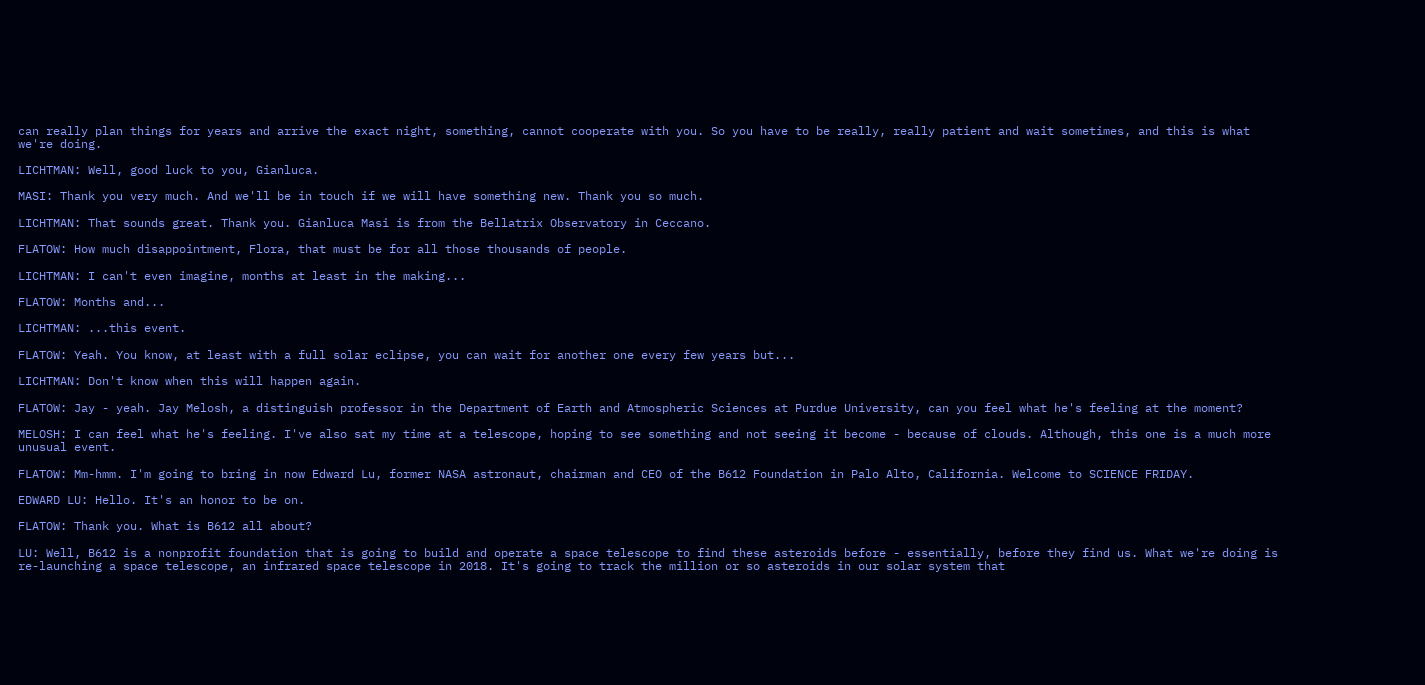can really plan things for years and arrive the exact night, something, cannot cooperate with you. So you have to be really, really patient and wait sometimes, and this is what we're doing.

LICHTMAN: Well, good luck to you, Gianluca.

MASI: Thank you very much. And we'll be in touch if we will have something new. Thank you so much.

LICHTMAN: That sounds great. Thank you. Gianluca Masi is from the Bellatrix Observatory in Ceccano.

FLATOW: How much disappointment, Flora, that must be for all those thousands of people.

LICHTMAN: I can't even imagine, months at least in the making...

FLATOW: Months and...

LICHTMAN: ...this event.

FLATOW: Yeah. You know, at least with a full solar eclipse, you can wait for another one every few years but...

LICHTMAN: Don't know when this will happen again.

FLATOW: Jay - yeah. Jay Melosh, a distinguish professor in the Department of Earth and Atmospheric Sciences at Purdue University, can you feel what he's feeling at the moment?

MELOSH: I can feel what he's feeling. I've also sat my time at a telescope, hoping to see something and not seeing it become - because of clouds. Although, this one is a much more unusual event.

FLATOW: Mm-hmm. I'm going to bring in now Edward Lu, former NASA astronaut, chairman and CEO of the B612 Foundation in Palo Alto, California. Welcome to SCIENCE FRIDAY.

EDWARD LU: Hello. It's an honor to be on.

FLATOW: Thank you. What is B612 all about?

LU: Well, B612 is a nonprofit foundation that is going to build and operate a space telescope to find these asteroids before - essentially, before they find us. What we're doing is re-launching a space telescope, an infrared space telescope in 2018. It's going to track the million or so asteroids in our solar system that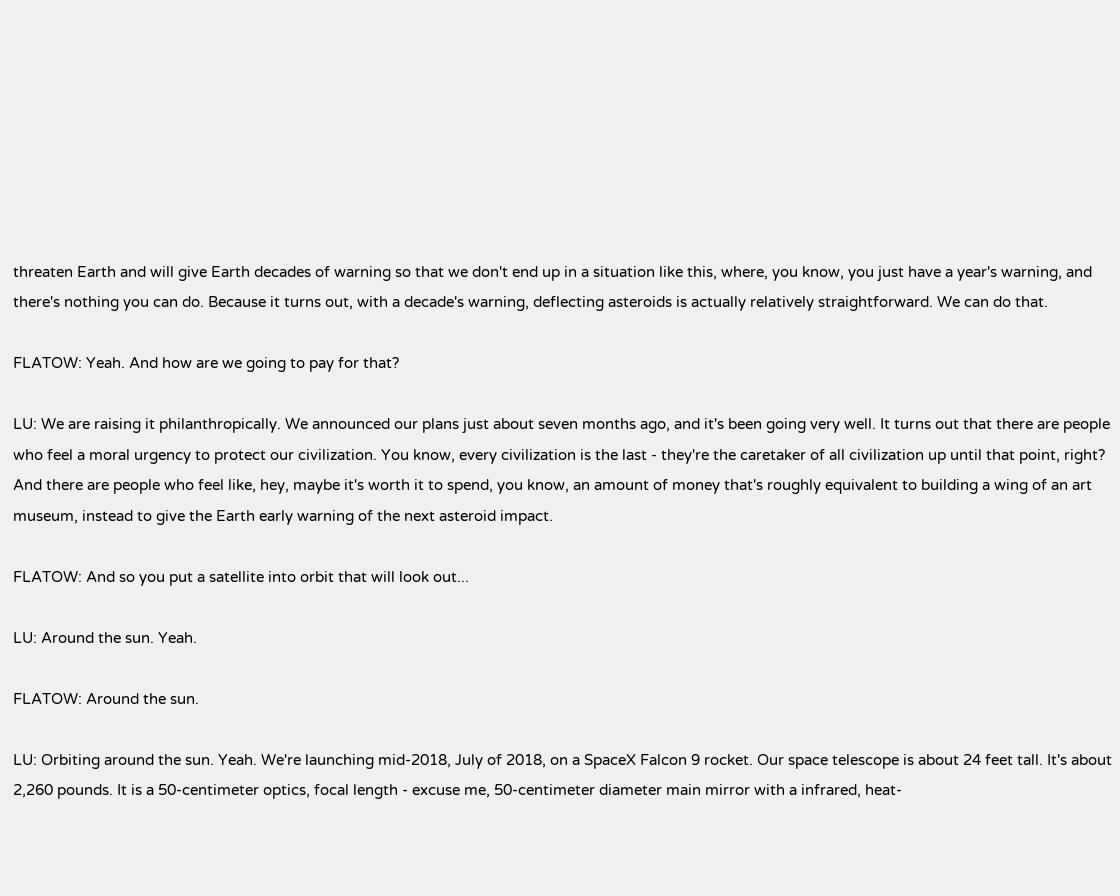threaten Earth and will give Earth decades of warning so that we don't end up in a situation like this, where, you know, you just have a year's warning, and there's nothing you can do. Because it turns out, with a decade's warning, deflecting asteroids is actually relatively straightforward. We can do that.

FLATOW: Yeah. And how are we going to pay for that?

LU: We are raising it philanthropically. We announced our plans just about seven months ago, and it's been going very well. It turns out that there are people who feel a moral urgency to protect our civilization. You know, every civilization is the last - they're the caretaker of all civilization up until that point, right? And there are people who feel like, hey, maybe it's worth it to spend, you know, an amount of money that's roughly equivalent to building a wing of an art museum, instead to give the Earth early warning of the next asteroid impact.

FLATOW: And so you put a satellite into orbit that will look out...

LU: Around the sun. Yeah.

FLATOW: Around the sun.

LU: Orbiting around the sun. Yeah. We're launching mid-2018, July of 2018, on a SpaceX Falcon 9 rocket. Our space telescope is about 24 feet tall. It's about 2,260 pounds. It is a 50-centimeter optics, focal length - excuse me, 50-centimeter diameter main mirror with a infrared, heat-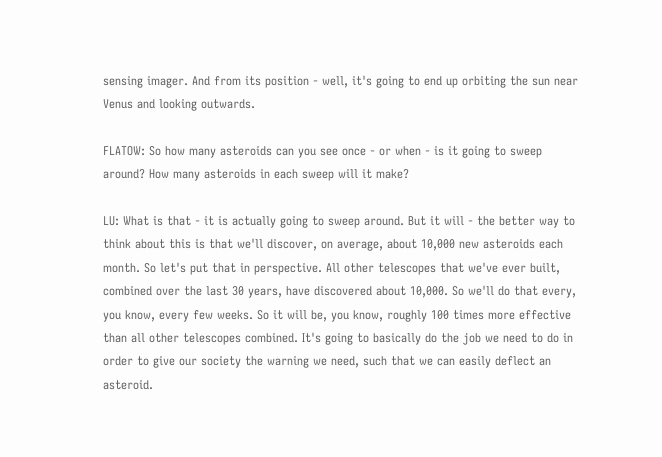sensing imager. And from its position - well, it's going to end up orbiting the sun near Venus and looking outwards.

FLATOW: So how many asteroids can you see once - or when - is it going to sweep around? How many asteroids in each sweep will it make?

LU: What is that - it is actually going to sweep around. But it will - the better way to think about this is that we'll discover, on average, about 10,000 new asteroids each month. So let's put that in perspective. All other telescopes that we've ever built, combined over the last 30 years, have discovered about 10,000. So we'll do that every, you know, every few weeks. So it will be, you know, roughly 100 times more effective than all other telescopes combined. It's going to basically do the job we need to do in order to give our society the warning we need, such that we can easily deflect an asteroid.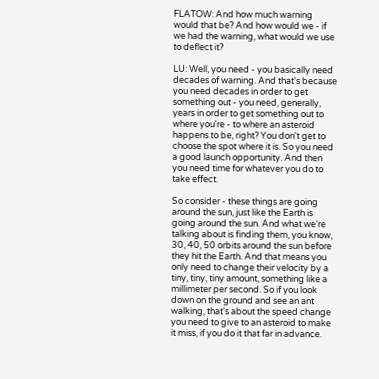FLATOW: And how much warning would that be? And how would we - if we had the warning, what would we use to deflect it?

LU: Well, you need - you basically need decades of warning. And that's because you need decades in order to get something out - you need, generally, years in order to get something out to where you're - to where an asteroid happens to be, right? You don't get to choose the spot where it is. So you need a good launch opportunity. And then you need time for whatever you do to take effect.

So consider - these things are going around the sun, just like the Earth is going around the sun. And what we're talking about is finding them, you know, 30, 40, 50 orbits around the sun before they hit the Earth. And that means you only need to change their velocity by a tiny, tiny, tiny amount, something like a millimeter per second. So if you look down on the ground and see an ant walking, that's about the speed change you need to give to an asteroid to make it miss, if you do it that far in advance.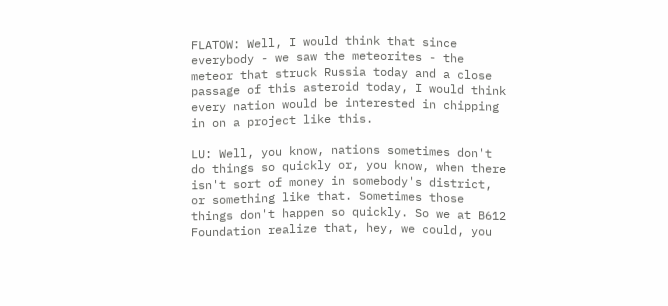FLATOW: Well, I would think that since everybody - we saw the meteorites - the meteor that struck Russia today and a close passage of this asteroid today, I would think every nation would be interested in chipping in on a project like this.

LU: Well, you know, nations sometimes don't do things so quickly or, you know, when there isn't sort of money in somebody's district, or something like that. Sometimes those things don't happen so quickly. So we at B612 Foundation realize that, hey, we could, you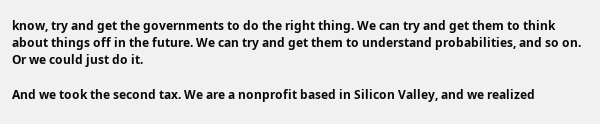know, try and get the governments to do the right thing. We can try and get them to think about things off in the future. We can try and get them to understand probabilities, and so on. Or we could just do it.

And we took the second tax. We are a nonprofit based in Silicon Valley, and we realized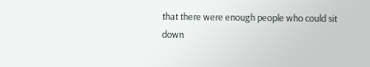that there were enough people who could sit down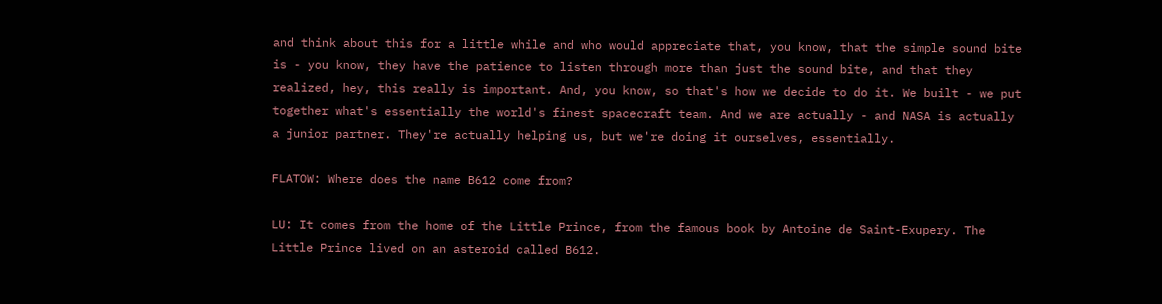and think about this for a little while and who would appreciate that, you know, that the simple sound bite is - you know, they have the patience to listen through more than just the sound bite, and that they realized, hey, this really is important. And, you know, so that's how we decide to do it. We built - we put together what's essentially the world's finest spacecraft team. And we are actually - and NASA is actually a junior partner. They're actually helping us, but we're doing it ourselves, essentially.

FLATOW: Where does the name B612 come from?

LU: It comes from the home of the Little Prince, from the famous book by Antoine de Saint-Exupery. The Little Prince lived on an asteroid called B612.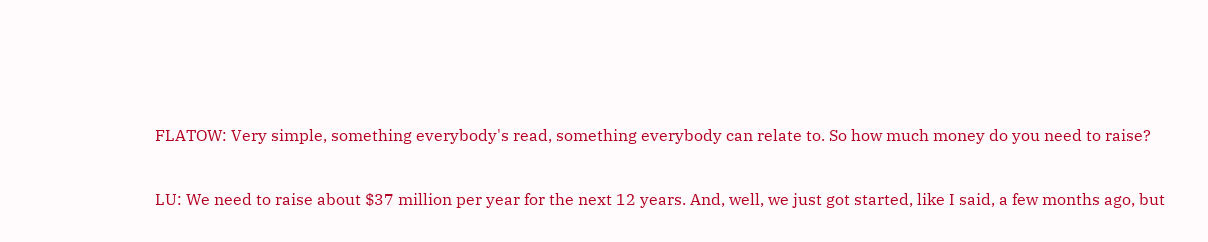FLATOW: Very simple, something everybody's read, something everybody can relate to. So how much money do you need to raise?

LU: We need to raise about $37 million per year for the next 12 years. And, well, we just got started, like I said, a few months ago, but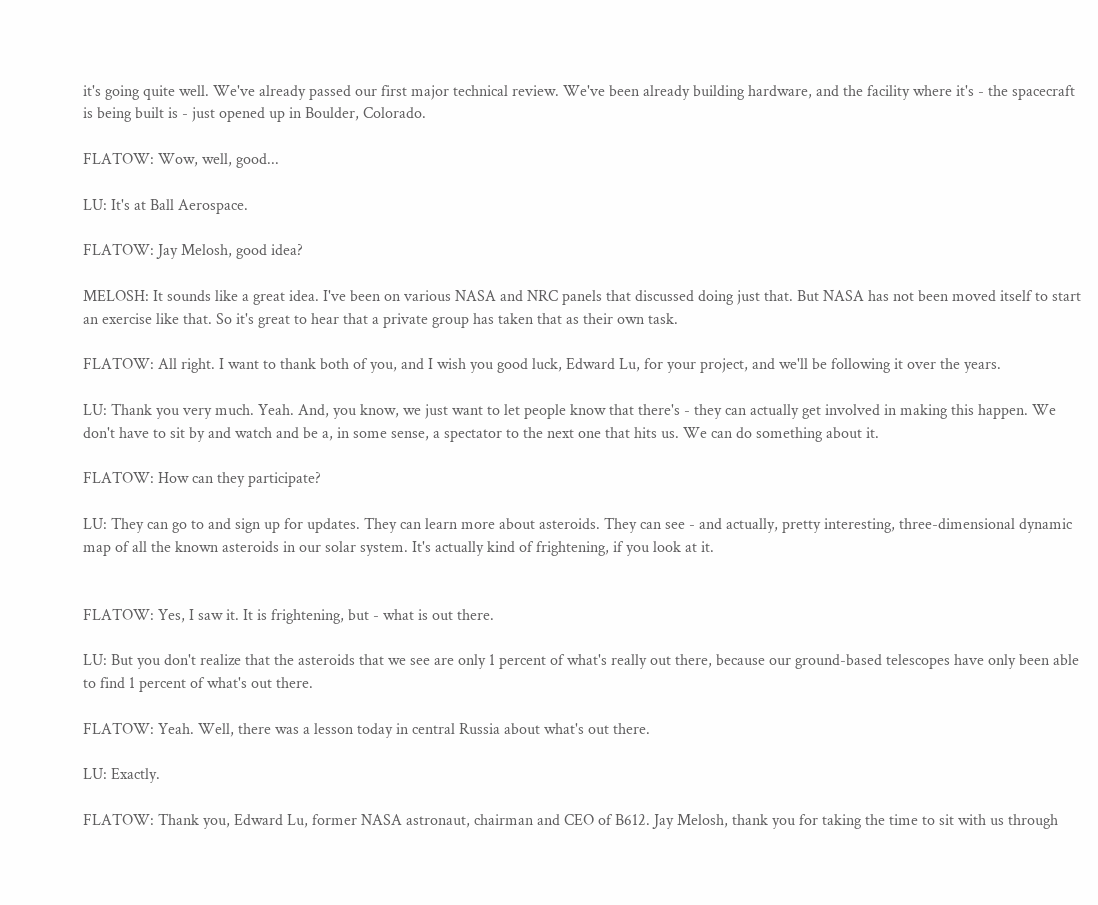it's going quite well. We've already passed our first major technical review. We've been already building hardware, and the facility where it's - the spacecraft is being built is - just opened up in Boulder, Colorado.

FLATOW: Wow, well, good...

LU: It's at Ball Aerospace.

FLATOW: Jay Melosh, good idea?

MELOSH: It sounds like a great idea. I've been on various NASA and NRC panels that discussed doing just that. But NASA has not been moved itself to start an exercise like that. So it's great to hear that a private group has taken that as their own task.

FLATOW: All right. I want to thank both of you, and I wish you good luck, Edward Lu, for your project, and we'll be following it over the years.

LU: Thank you very much. Yeah. And, you know, we just want to let people know that there's - they can actually get involved in making this happen. We don't have to sit by and watch and be a, in some sense, a spectator to the next one that hits us. We can do something about it.

FLATOW: How can they participate?

LU: They can go to and sign up for updates. They can learn more about asteroids. They can see - and actually, pretty interesting, three-dimensional dynamic map of all the known asteroids in our solar system. It's actually kind of frightening, if you look at it.


FLATOW: Yes, I saw it. It is frightening, but - what is out there.

LU: But you don't realize that the asteroids that we see are only 1 percent of what's really out there, because our ground-based telescopes have only been able to find 1 percent of what's out there.

FLATOW: Yeah. Well, there was a lesson today in central Russia about what's out there.

LU: Exactly.

FLATOW: Thank you, Edward Lu, former NASA astronaut, chairman and CEO of B612. Jay Melosh, thank you for taking the time to sit with us through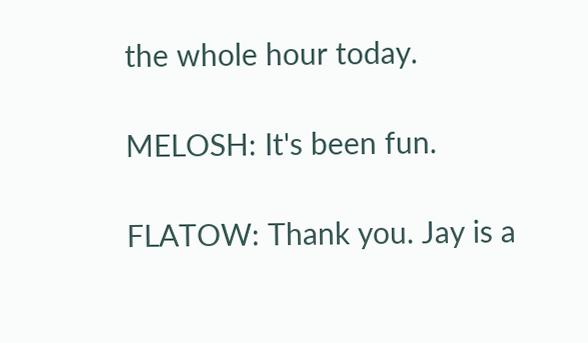the whole hour today.

MELOSH: It's been fun.

FLATOW: Thank you. Jay is a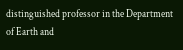distinguished professor in the Department of Earth and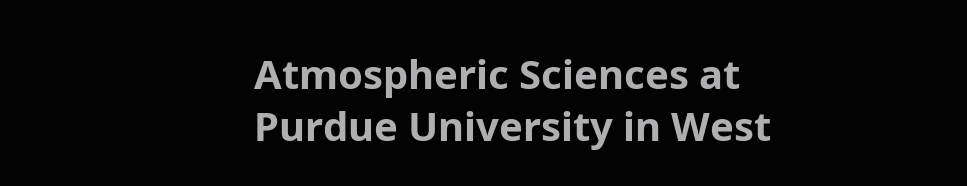Atmospheric Sciences at Purdue University in West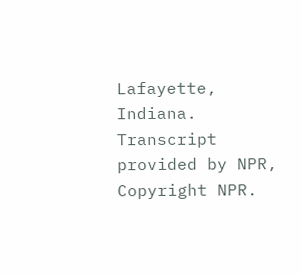Lafayette, Indiana. Transcript provided by NPR, Copyright NPR.